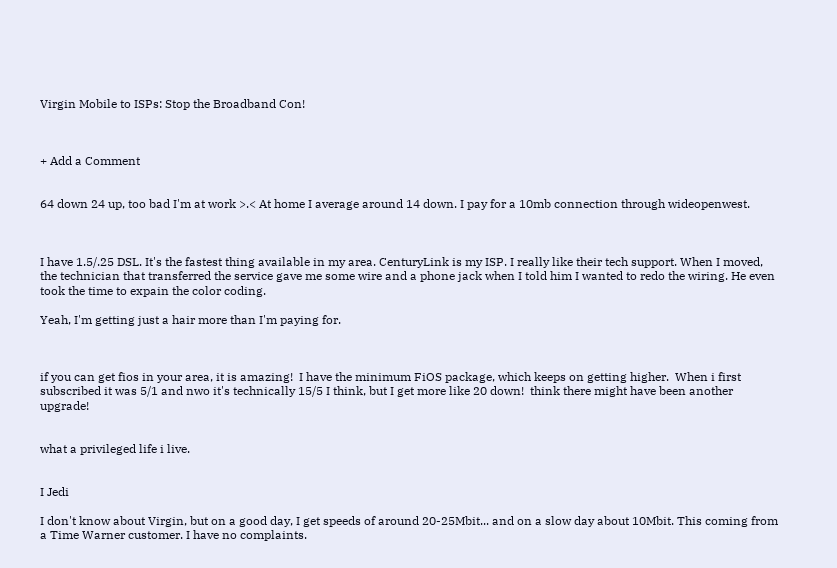Virgin Mobile to ISPs: Stop the Broadband Con!



+ Add a Comment


64 down 24 up, too bad I'm at work >.< At home I average around 14 down. I pay for a 10mb connection through wideopenwest.



I have 1.5/.25 DSL. It's the fastest thing available in my area. CenturyLink is my ISP. I really like their tech support. When I moved, the technician that transferred the service gave me some wire and a phone jack when I told him I wanted to redo the wiring. He even took the time to expain the color coding.

Yeah, I'm getting just a hair more than I'm paying for.



if you can get fios in your area, it is amazing!  I have the minimum FiOS package, which keeps on getting higher.  When i first subscribed it was 5/1 and nwo it's technically 15/5 I think, but I get more like 20 down!  think there might have been another upgrade!


what a privileged life i live.


I Jedi

I don't know about Virgin, but on a good day, I get speeds of around 20-25Mbit... and on a slow day about 10Mbit. This coming from a Time Warner customer. I have no complaints.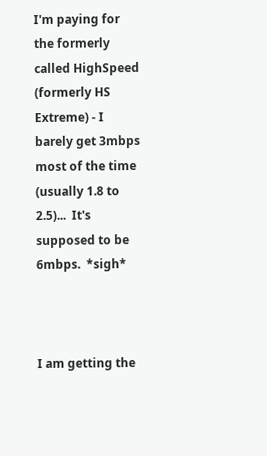I'm paying for the formerly called HighSpeed (formerly HS Extreme) - I barely get 3mbps most of the time (usually 1.8 to 2.5)...  It's supposed to be 6mbps.  *sigh*



I am getting the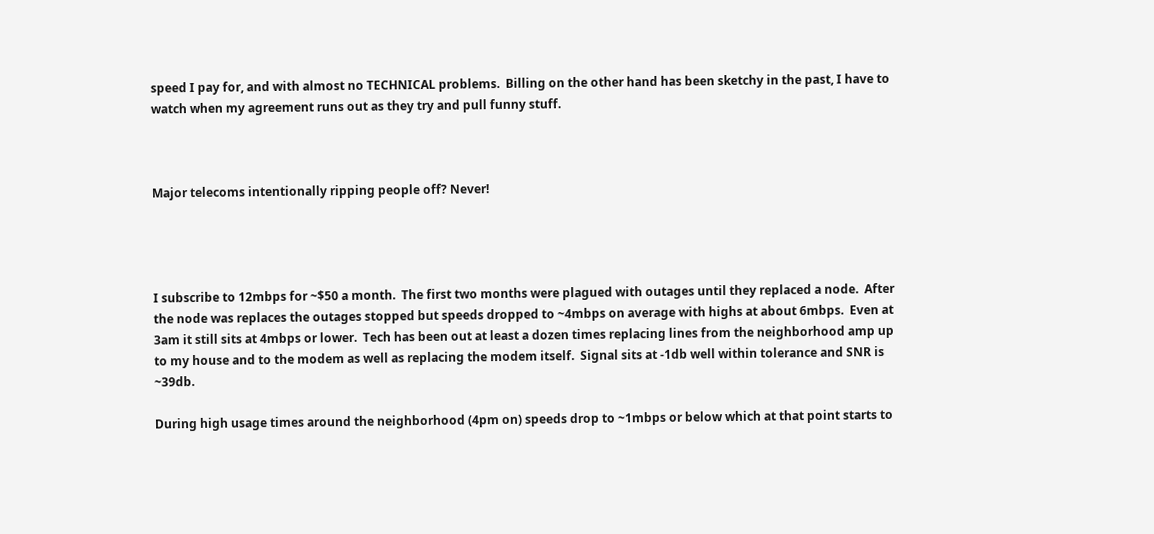speed I pay for, and with almost no TECHNICAL problems.  Billing on the other hand has been sketchy in the past, I have to watch when my agreement runs out as they try and pull funny stuff.



Major telecoms intentionally ripping people off? Never!




I subscribe to 12mbps for ~$50 a month.  The first two months were plagued with outages until they replaced a node.  After the node was replaces the outages stopped but speeds dropped to ~4mbps on average with highs at about 6mbps.  Even at 3am it still sits at 4mbps or lower.  Tech has been out at least a dozen times replacing lines from the neighborhood amp up to my house and to the modem as well as replacing the modem itself.  Signal sits at -1db well within tolerance and SNR is ~39db.

During high usage times around the neighborhood (4pm on) speeds drop to ~1mbps or below which at that point starts to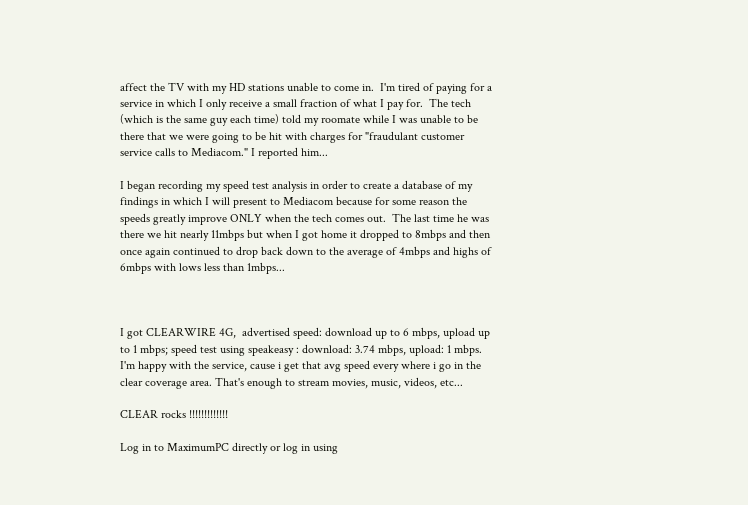affect the TV with my HD stations unable to come in.  I'm tired of paying for a service in which I only receive a small fraction of what I pay for.  The tech (which is the same guy each time) told my roomate while I was unable to be there that we were going to be hit with charges for "fraudulant customer service calls to Mediacom." I reported him...

I began recording my speed test analysis in order to create a database of my findings in which I will present to Mediacom because for some reason the speeds greatly improve ONLY when the tech comes out.  The last time he was there we hit nearly 11mbps but when I got home it dropped to 8mbps and then once again continued to drop back down to the average of 4mbps and highs of 6mbps with lows less than 1mbps...



I got CLEARWIRE 4G,  advertised speed: download up to 6 mbps, upload up to 1 mbps; speed test using speakeasy : download: 3.74 mbps, upload: 1 mbps.   I'm happy with the service, cause i get that avg speed every where i go in the clear coverage area. That's enough to stream movies, music, videos, etc...

CLEAR rocks !!!!!!!!!!!!!

Log in to MaximumPC directly or log in using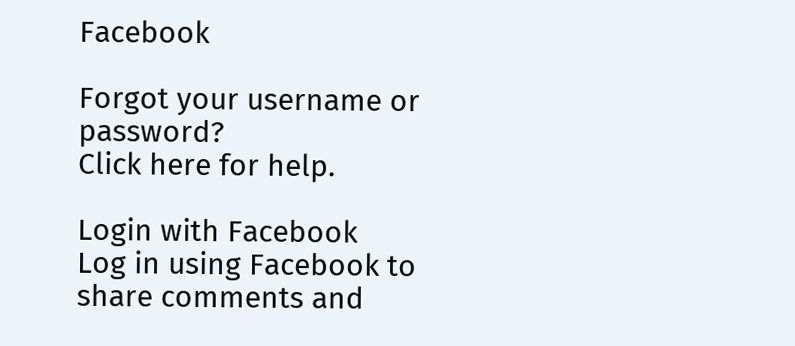Facebook

Forgot your username or password?
Click here for help.

Login with Facebook
Log in using Facebook to share comments and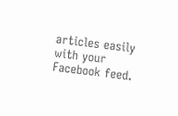articles easily with your Facebook feed.